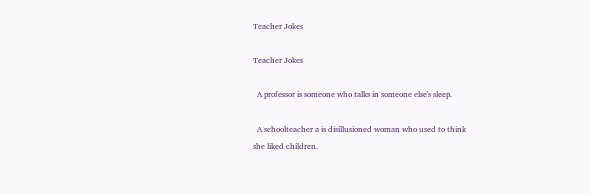Teacher Jokes

Teacher Jokes

  A professor is someone who talks in someone else's sleep.

  A schoolteacher a is disillusioned woman who used to think
she liked children.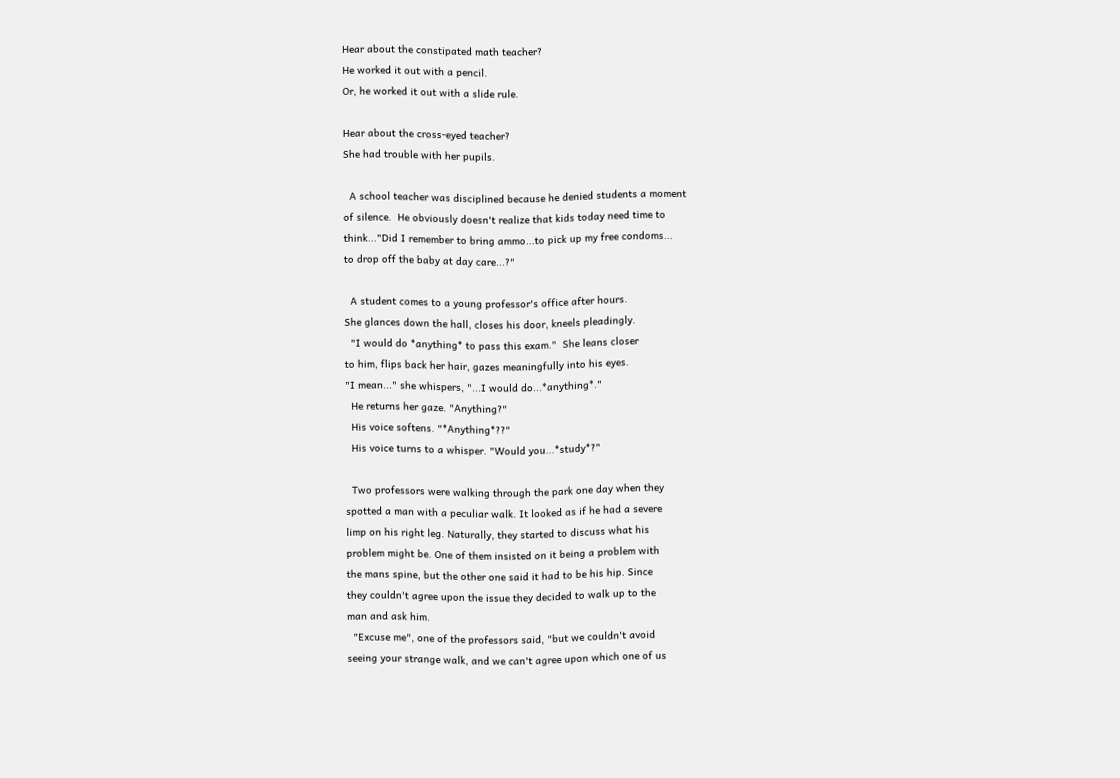Hear about the constipated math teacher?
He worked it out with a pencil.
Or, he worked it out with a slide rule.

Hear about the cross-eyed teacher?
She had trouble with her pupils.

  A school teacher was disciplined because he denied students a moment
of silence.  He obviously doesn't realize that kids today need time to
think..."Did I remember to bring ammo...to pick up my free condoms...
to drop off the baby at day care...?"

  A student comes to a young professor's office after hours.
She glances down the hall, closes his door, kneels pleadingly.
  "I would do *anything* to pass this exam."  She leans closer
to him, flips back her hair, gazes meaningfully into his eyes.
"I mean..." she whispers, "...I would do...*anything*."
  He returns her gaze. "Anything?"
  His voice softens. "*Anything*??"
  His voice turns to a whisper. "Would you...*study*?"

  Two professors were walking through the park one day when they
spotted a man with a peculiar walk. It looked as if he had a severe
limp on his right leg. Naturally, they started to discuss what his
problem might be. One of them insisted on it being a problem with
the mans spine, but the other one said it had to be his hip. Since
they couldn't agree upon the issue they decided to walk up to the
man and ask him.
  "Excuse me", one of the professors said, "but we couldn't avoid
seeing your strange walk, and we can't agree upon which one of us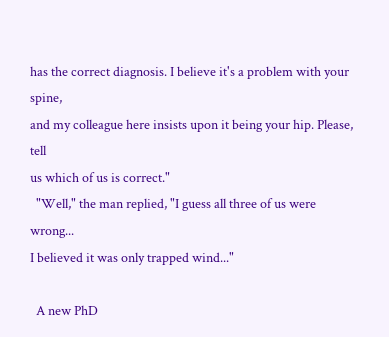has the correct diagnosis. I believe it's a problem with your spine,
and my colleague here insists upon it being your hip. Please, tell
us which of us is correct."
  "Well," the man replied, "I guess all three of us were wrong...
I believed it was only trapped wind..."

  A new PhD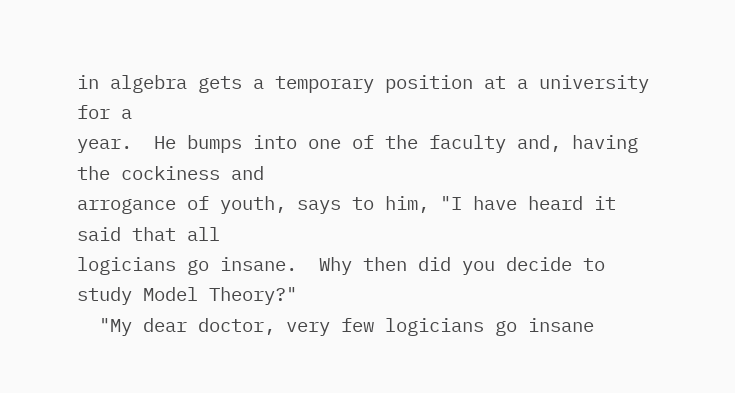in algebra gets a temporary position at a university for a
year.  He bumps into one of the faculty and, having the cockiness and
arrogance of youth, says to him, "I have heard it said that all
logicians go insane.  Why then did you decide to study Model Theory?"
  "My dear doctor, very few logicians go insane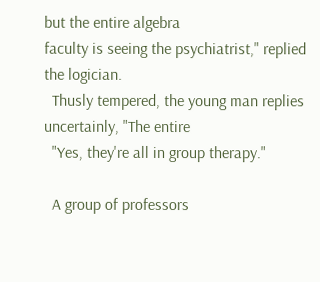but the entire algebra
faculty is seeing the psychiatrist," replied the logician.
  Thusly tempered, the young man replies uncertainly, "The entire
  "Yes, they're all in group therapy."

  A group of professors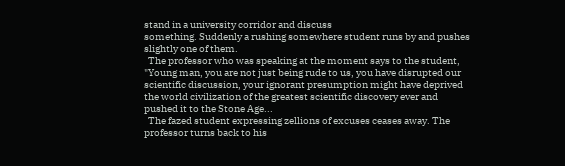stand in a university corridor and discuss
something. Suddenly a rushing somewhere student runs by and pushes
slightly one of them.
  The professor who was speaking at the moment says to the student,
"Young man, you are not just being rude to us, you have disrupted our
scientific discussion, your ignorant presumption might have deprived
the world civilization of the greatest scientific discovery ever and
pushed it to the Stone Age...
  The fazed student expressing zellions of excuses ceases away. The
professor turns back to his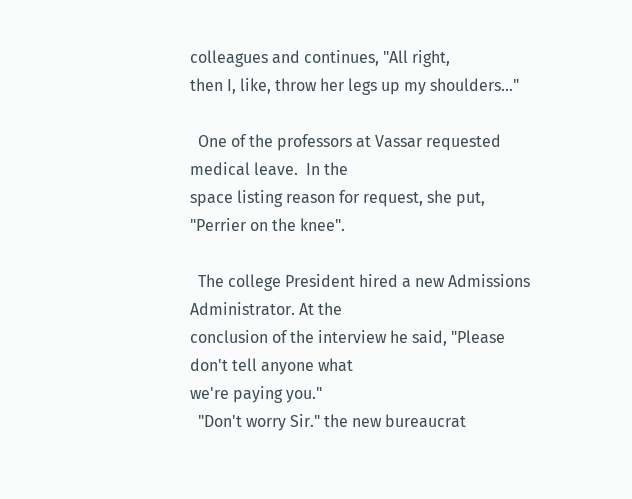colleagues and continues, "All right,
then I, like, throw her legs up my shoulders..."

  One of the professors at Vassar requested medical leave.  In the
space listing reason for request, she put, "Perrier on the knee".

  The college President hired a new Admissions Administrator. At the
conclusion of the interview he said, "Please don't tell anyone what
we're paying you."
  "Don't worry Sir." the new bureaucrat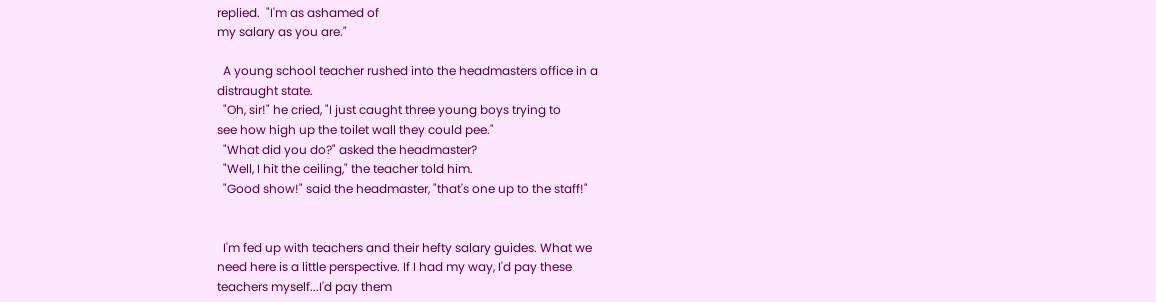replied.  "I'm as ashamed of
my salary as you are."

  A young school teacher rushed into the headmasters office in a
distraught state.
  "Oh, sir!" he cried, "I just caught three young boys trying to
see how high up the toilet wall they could pee."
  "What did you do?" asked the headmaster?
  "Well, I hit the ceiling," the teacher told him.
  "Good show!" said the headmaster, "that's one up to the staff!"


  I'm fed up with teachers and their hefty salary guides. What we
need here is a little perspective. If I had my way, I'd pay these
teachers myself...I'd pay them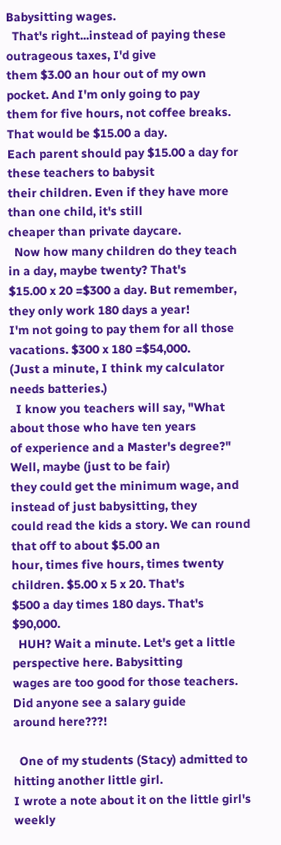Babysitting wages.
  That's right...instead of paying these outrageous taxes, I'd give
them $3.00 an hour out of my own pocket. And I'm only going to pay
them for five hours, not coffee breaks. That would be $15.00 a day.
Each parent should pay $15.00 a day for these teachers to babysit
their children. Even if they have more than one child, it's still
cheaper than private daycare.
  Now how many children do they teach in a day, maybe twenty? That's
$15.00 x 20 =$300 a day. But remember, they only work 180 days a year!
I'm not going to pay them for all those vacations. $300 x 180 =$54,000.
(Just a minute, I think my calculator needs batteries.)
  I know you teachers will say, "What about those who have ten years
of experience and a Master's degree?" Well, maybe (just to be fair)
they could get the minimum wage, and instead of just babysitting, they
could read the kids a story. We can round that off to about $5.00 an
hour, times five hours, times twenty children. $5.00 x 5 x 20. That's
$500 a day times 180 days. That's $90,000.
  HUH? Wait a minute. Let's get a little perspective here. Babysitting
wages are too good for those teachers. Did anyone see a salary guide
around here???!

  One of my students (Stacy) admitted to hitting another little girl.
I wrote a note about it on the little girl's weekly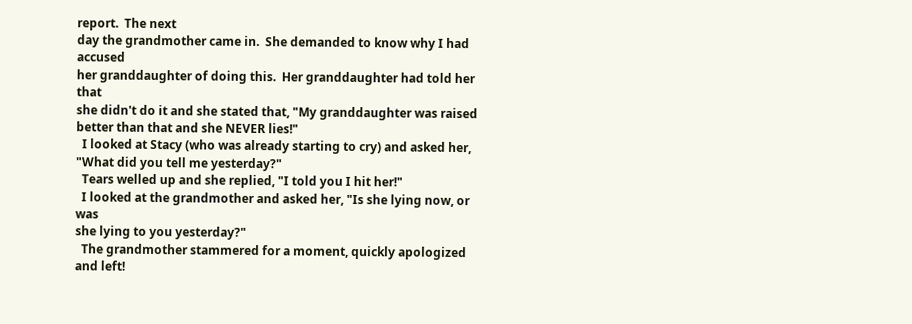report.  The next
day the grandmother came in.  She demanded to know why I had accused
her granddaughter of doing this.  Her granddaughter had told her that
she didn't do it and she stated that, "My granddaughter was raised
better than that and she NEVER lies!"
  I looked at Stacy (who was already starting to cry) and asked her,
"What did you tell me yesterday?"
  Tears welled up and she replied, "I told you I hit her!"
  I looked at the grandmother and asked her, "Is she lying now, or was
she lying to you yesterday?"
  The grandmother stammered for a moment, quickly apologized and left!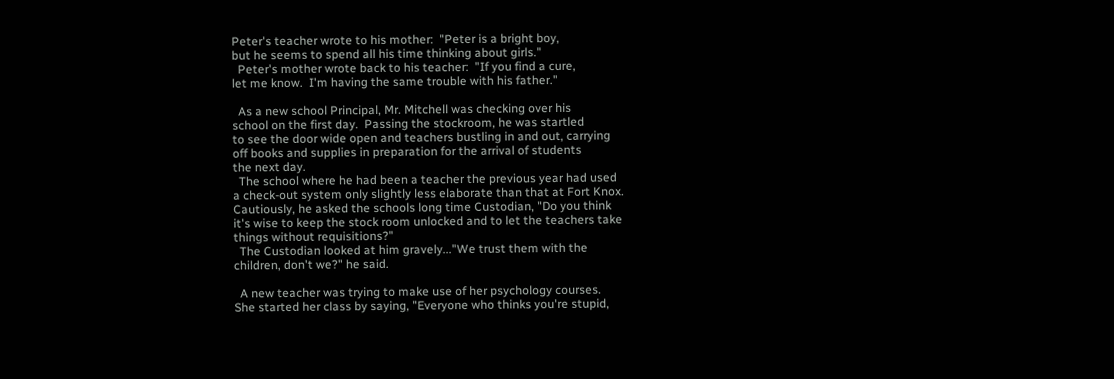Peter's teacher wrote to his mother:  "Peter is a bright boy,
but he seems to spend all his time thinking about girls."
  Peter's mother wrote back to his teacher:  "If you find a cure,
let me know.  I'm having the same trouble with his father."

  As a new school Principal, Mr. Mitchell was checking over his
school on the first day.  Passing the stockroom, he was startled
to see the door wide open and teachers bustling in and out, carrying
off books and supplies in preparation for the arrival of students
the next day.
  The school where he had been a teacher the previous year had used
a check-out system only slightly less elaborate than that at Fort Knox.
Cautiously, he asked the schools long time Custodian, "Do you think
it's wise to keep the stock room unlocked and to let the teachers take
things without requisitions?"
  The Custodian looked at him gravely..."We trust them with the
children, don't we?" he said.

  A new teacher was trying to make use of her psychology courses.
She started her class by saying, "Everyone who thinks you're stupid,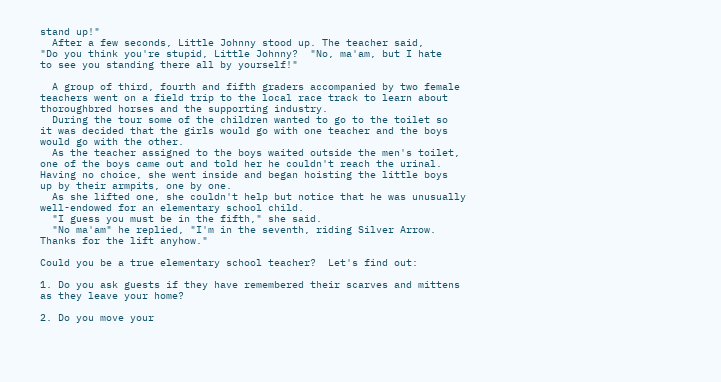stand up!"
  After a few seconds, Little Johnny stood up. The teacher said,
"Do you think you're stupid, Little Johnny?  "No, ma'am, but I hate
to see you standing there all by yourself!"

  A group of third, fourth and fifth graders accompanied by two female
teachers went on a field trip to the local race track to learn about
thoroughbred horses and the supporting industry.
  During the tour some of the children wanted to go to the toilet so
it was decided that the girls would go with one teacher and the boys
would go with the other.
  As the teacher assigned to the boys waited outside the men's toilet,
one of the boys came out and told her he couldn't reach the urinal.
Having no choice, she went inside and began hoisting the little boys
up by their armpits, one by one.
  As she lifted one, she couldn't help but notice that he was unusually
well-endowed for an elementary school child.
  "I guess you must be in the fifth," she said.
  "No ma'am" he replied, "I'm in the seventh, riding Silver Arrow.
Thanks for the lift anyhow."

Could you be a true elementary school teacher?  Let's find out:

1. Do you ask guests if they have remembered their scarves and mittens
as they leave your home?

2. Do you move your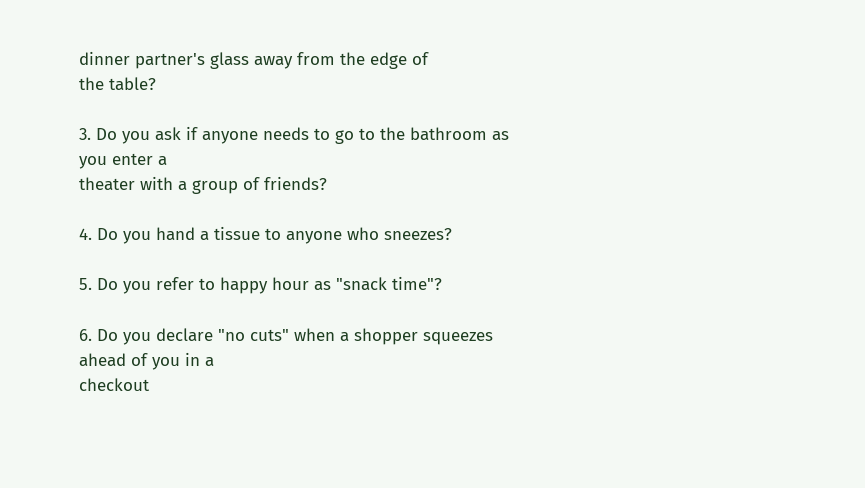dinner partner's glass away from the edge of
the table?

3. Do you ask if anyone needs to go to the bathroom as you enter a
theater with a group of friends?

4. Do you hand a tissue to anyone who sneezes?

5. Do you refer to happy hour as "snack time"?

6. Do you declare "no cuts" when a shopper squeezes ahead of you in a
checkout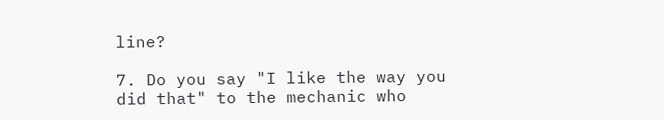line?

7. Do you say "I like the way you did that" to the mechanic who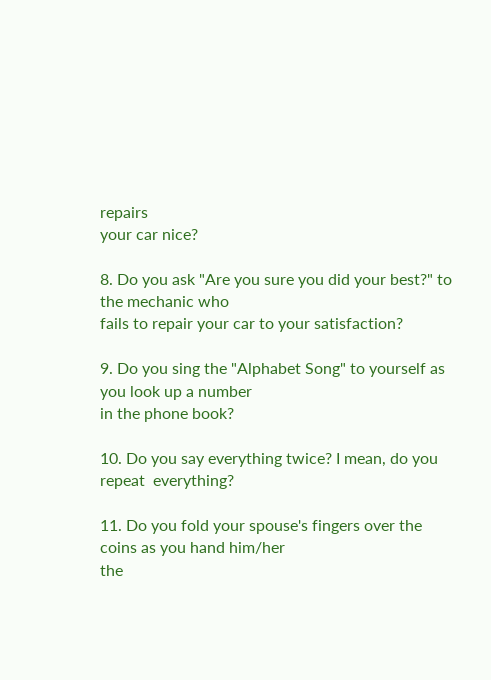repairs
your car nice?

8. Do you ask "Are you sure you did your best?" to the mechanic who
fails to repair your car to your satisfaction?

9. Do you sing the "Alphabet Song" to yourself as you look up a number
in the phone book?

10. Do you say everything twice? I mean, do you repeat  everything?

11. Do you fold your spouse's fingers over the coins as you hand him/her
the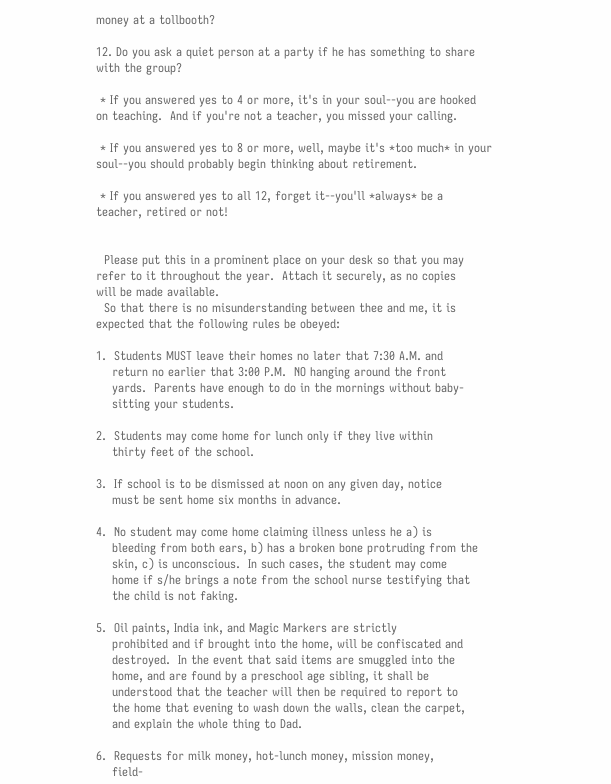money at a tollbooth?

12. Do you ask a quiet person at a party if he has something to share
with the group?

 * If you answered yes to 4 or more, it's in your soul--you are hooked
on teaching.  And if you're not a teacher, you missed your calling.

 * If you answered yes to 8 or more, well, maybe it's *too much* in your
soul--you should probably begin thinking about retirement.

 * If you answered yes to all 12, forget it--you'll *always* be a
teacher, retired or not!


  Please put this in a prominent place on your desk so that you may
refer to it throughout the year.  Attach it securely, as no copies
will be made available.
  So that there is no misunderstanding between thee and me, it is
expected that the following rules be obeyed:

1.  Students MUST leave their homes no later that 7:30 A.M. and
    return no earlier that 3:00 P.M.  NO hanging around the front
    yards.  Parents have enough to do in the mornings without baby-
    sitting your students.

2.  Students may come home for lunch only if they live within
    thirty feet of the school.

3.  If school is to be dismissed at noon on any given day, notice
    must be sent home six months in advance.

4.  No student may come home claiming illness unless he a) is
    bleeding from both ears, b) has a broken bone protruding from the
    skin, c) is unconscious.  In such cases, the student may come
    home if s/he brings a note from the school nurse testifying that
    the child is not faking.

5.  Oil paints, India ink, and Magic Markers are strictly
    prohibited and if brought into the home, will be confiscated and
    destroyed.  In the event that said items are smuggled into the
    home, and are found by a preschool age sibling, it shall be
    understood that the teacher will then be required to report to
    the home that evening to wash down the walls, clean the carpet,
    and explain the whole thing to Dad.

6.  Requests for milk money, hot-lunch money, mission money,
    field-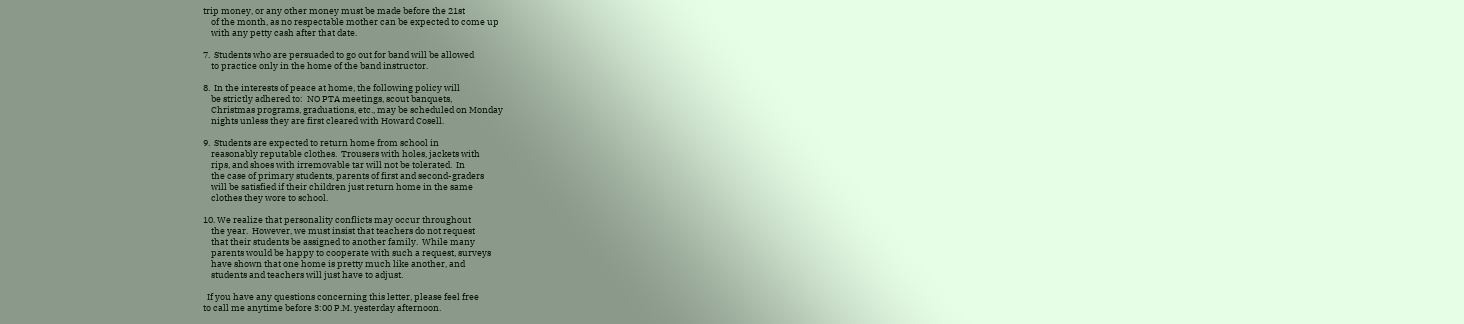trip money, or any other money must be made before the 21st
    of the month, as no respectable mother can be expected to come up
    with any petty cash after that date.

7.  Students who are persuaded to go out for band will be allowed
    to practice only in the home of the band instructor.

8.  In the interests of peace at home, the following policy will
    be strictly adhered to:  NO PTA meetings, scout banquets,
    Christmas programs, graduations, etc., may be scheduled on Monday
    nights unless they are first cleared with Howard Cosell.

9.  Students are expected to return home from school in
    reasonably reputable clothes.  Trousers with holes, jackets with
    rips, and shoes with irremovable tar will not be tolerated.  In
    the case of primary students, parents of first and second-graders
    will be satisfied if their children just return home in the same
    clothes they wore to school.

10. We realize that personality conflicts may occur throughout
    the year.  However, we must insist that teachers do not request
    that their students be assigned to another family.  While many
    parents would be happy to cooperate with such a request, surveys
    have shown that one home is pretty much like another, and
    students and teachers will just have to adjust.

  If you have any questions concerning this letter, please feel free
to call me anytime before 3:00 P.M. yesterday afternoon.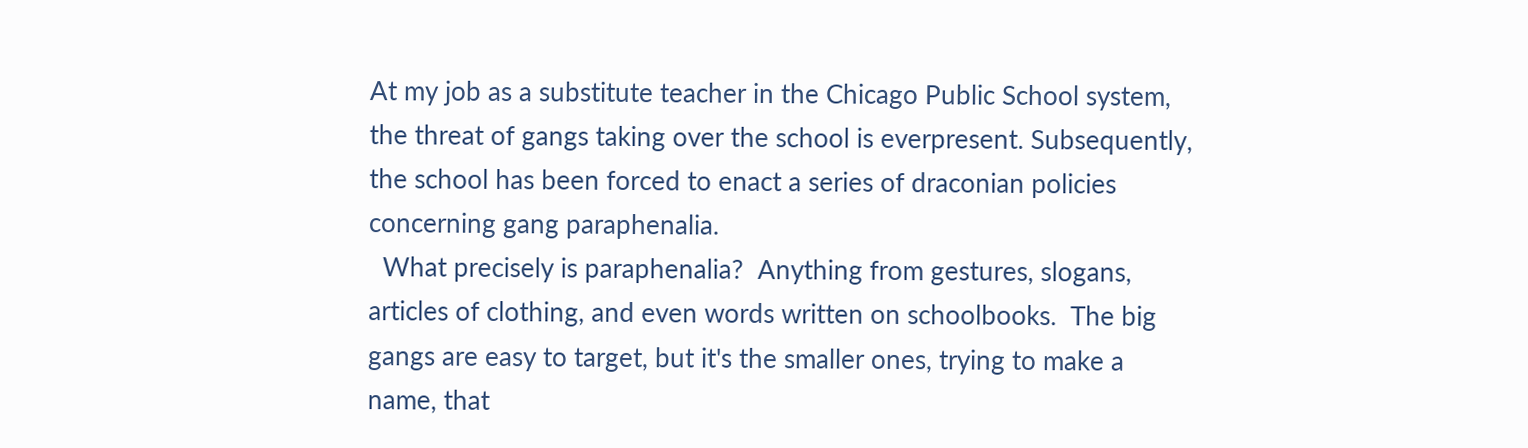At my job as a substitute teacher in the Chicago Public School system,
the threat of gangs taking over the school is everpresent. Subsequently,
the school has been forced to enact a series of draconian policies
concerning gang paraphenalia.
  What precisely is paraphenalia?  Anything from gestures, slogans,
articles of clothing, and even words written on schoolbooks.  The big
gangs are easy to target, but it's the smaller ones, trying to make a
name, that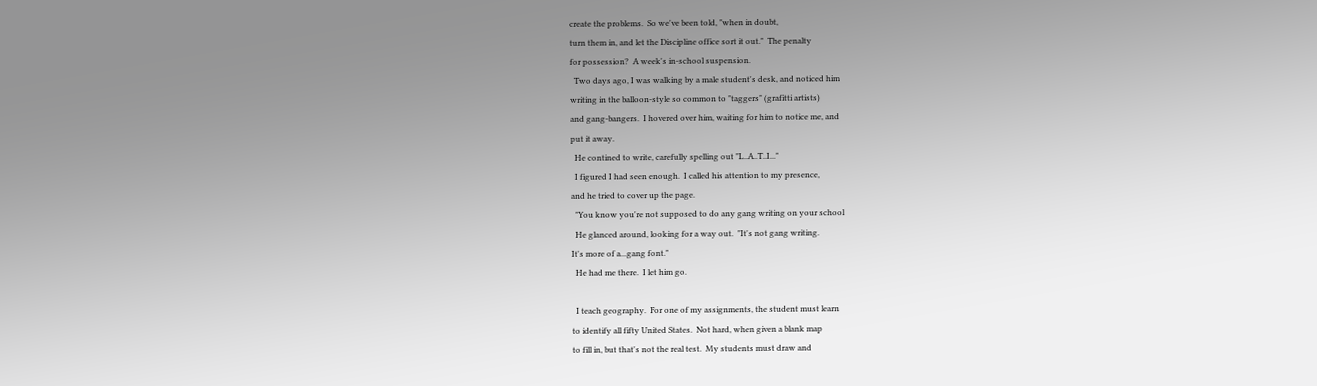create the problems.  So we've been told, "when in doubt,
turn them in, and let the Discipline office sort it out."  The penalty
for possession?  A week's in-school suspension.
  Two days ago, I was walking by a male student's desk, and noticed him
writing in the balloon-style so common to "taggers" (grafitti artists)
and gang-bangers.  I hovered over him, waiting for him to notice me, and
put it away.
  He contined to write, carefully spelling out "L..A..T..I..."
  I figured I had seen enough.  I called his attention to my presence,
and he tried to cover up the page.
  "You know you're not supposed to do any gang writing on your school
  He glanced around, looking for a way out.  "It's not gang writing.
It's more of a...gang font."
  He had me there.  I let him go.

  I teach geography.  For one of my assignments, the student must learn
to identify all fifty United States.  Not hard, when given a blank map
to fill in, but that's not the real test.  My students must draw and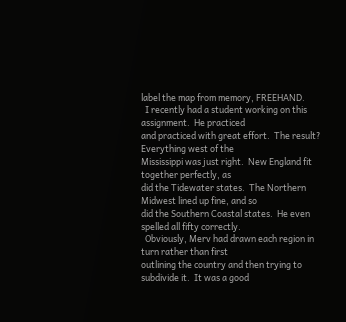label the map from memory, FREEHAND.
  I recently had a student working on this assignment.  He practiced
and practiced with great effort.  The result?  Everything west of the
Mississippi was just right.  New England fit together perfectly, as
did the Tidewater states.  The Northern Midwest lined up fine, and so
did the Southern Coastal states.  He even spelled all fifty correctly.
  Obviously, Merv had drawn each region in turn rather than first
outlining the country and then trying to subdivide it.  It was a good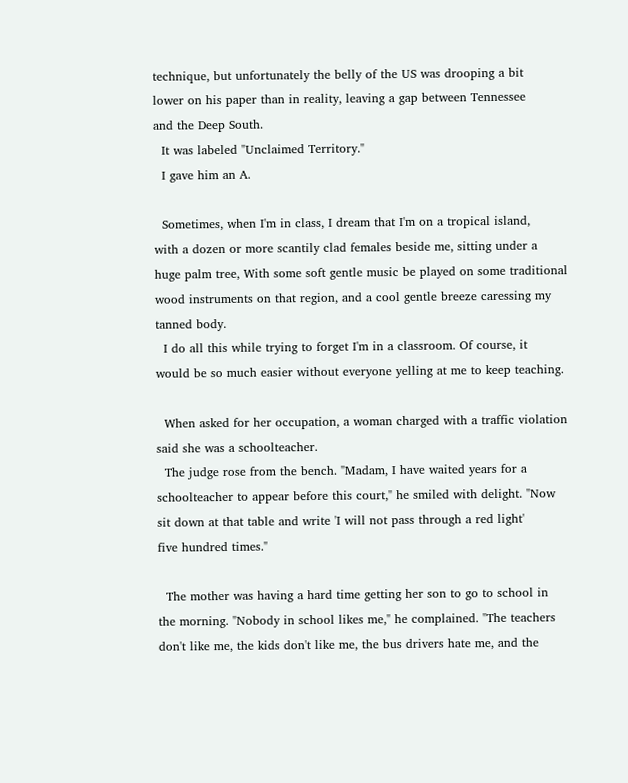technique, but unfortunately the belly of the US was drooping a bit
lower on his paper than in reality, leaving a gap between Tennessee
and the Deep South.
  It was labeled "Unclaimed Territory."
  I gave him an A.

  Sometimes, when I'm in class, I dream that I'm on a tropical island,
with a dozen or more scantily clad females beside me, sitting under a
huge palm tree, With some soft gentle music be played on some traditional
wood instruments on that region, and a cool gentle breeze caressing my
tanned body.
  I do all this while trying to forget I'm in a classroom. Of course, it
would be so much easier without everyone yelling at me to keep teaching.

  When asked for her occupation, a woman charged with a traffic violation
said she was a schoolteacher.
  The judge rose from the bench. "Madam, I have waited years for a
schoolteacher to appear before this court," he smiled with delight. "Now
sit down at that table and write 'I will not pass through a red light'
five hundred times."

  The mother was having a hard time getting her son to go to school in
the morning. "Nobody in school likes me," he complained. "The teachers
don't like me, the kids don't like me, the bus drivers hate me, and the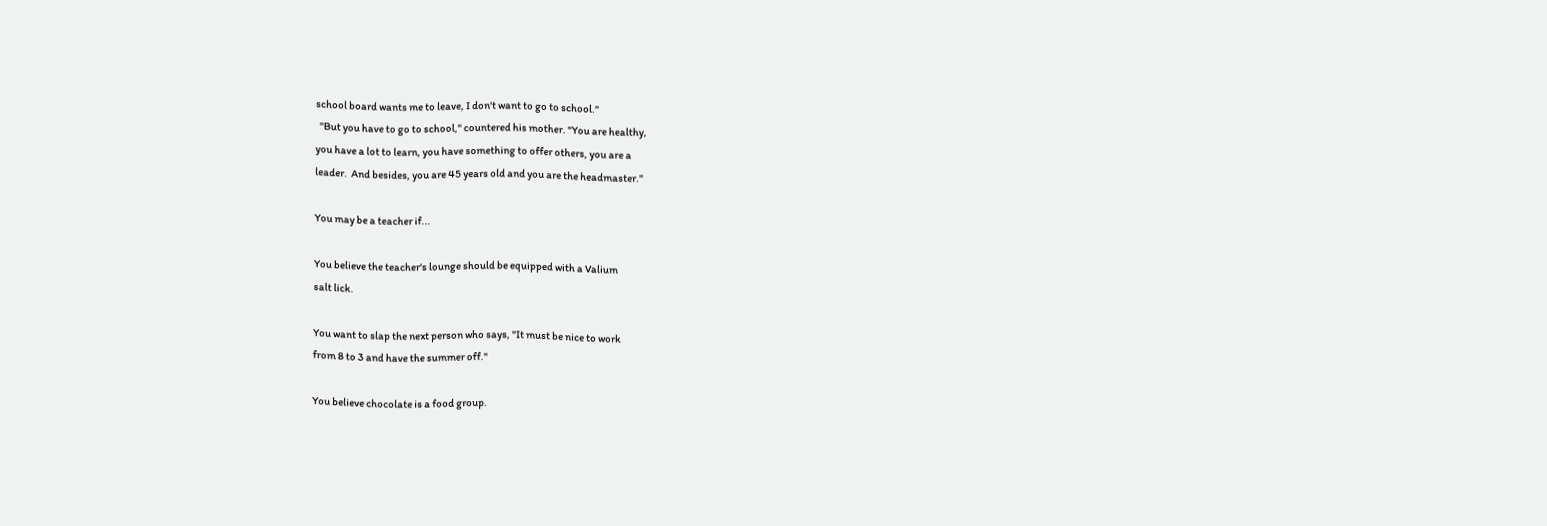school board wants me to leave, I don't want to go to school."
  "But you have to go to school," countered his mother. "You are healthy,
you have a lot to learn, you have something to offer others, you are a
leader.  And besides, you are 45 years old and you are the headmaster."

You may be a teacher if...

You believe the teacher's lounge should be equipped with a Valium
salt lick.

You want to slap the next person who says, "It must be nice to work
from 8 to 3 and have the summer off."

You believe chocolate is a food group.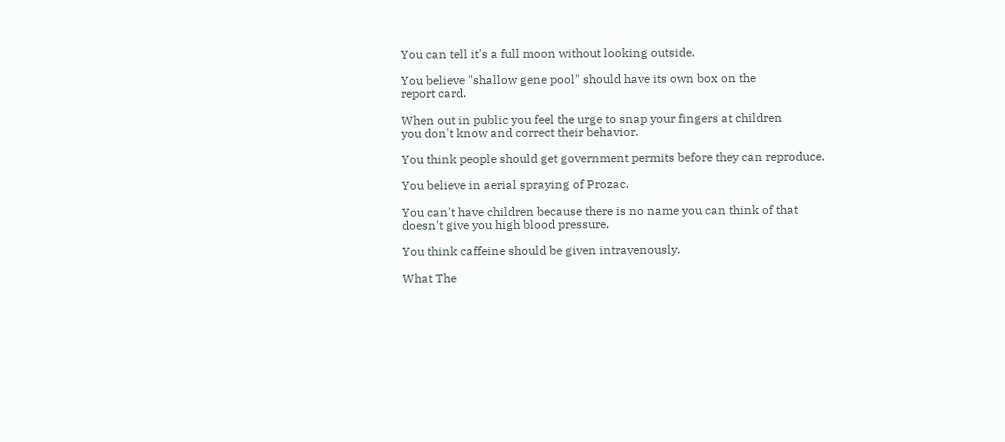You can tell it's a full moon without looking outside.

You believe "shallow gene pool" should have its own box on the
report card.

When out in public you feel the urge to snap your fingers at children
you don't know and correct their behavior.

You think people should get government permits before they can reproduce.

You believe in aerial spraying of Prozac.

You can't have children because there is no name you can think of that
doesn't give you high blood pressure.

You think caffeine should be given intravenously.

What The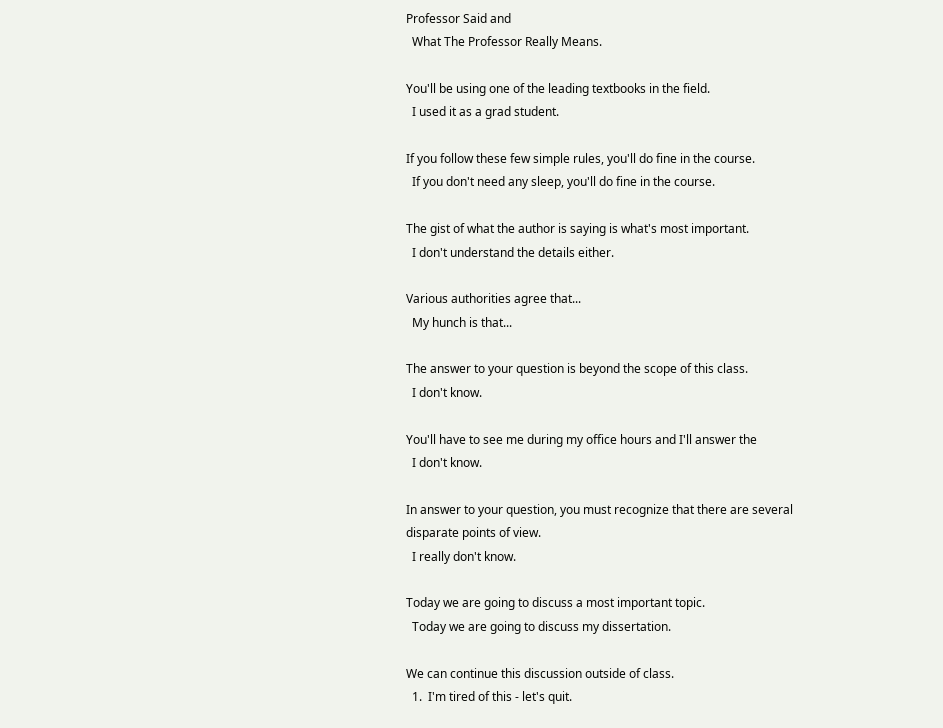Professor Said and
  What The Professor Really Means.

You'll be using one of the leading textbooks in the field.
  I used it as a grad student.

If you follow these few simple rules, you'll do fine in the course.
  If you don't need any sleep, you'll do fine in the course.

The gist of what the author is saying is what's most important.
  I don't understand the details either.

Various authorities agree that...
  My hunch is that...

The answer to your question is beyond the scope of this class.
  I don't know.

You'll have to see me during my office hours and I'll answer the
  I don't know.

In answer to your question, you must recognize that there are several
disparate points of view.
  I really don't know.

Today we are going to discuss a most important topic.
  Today we are going to discuss my dissertation.

We can continue this discussion outside of class.
  1.  I'm tired of this - let's quit.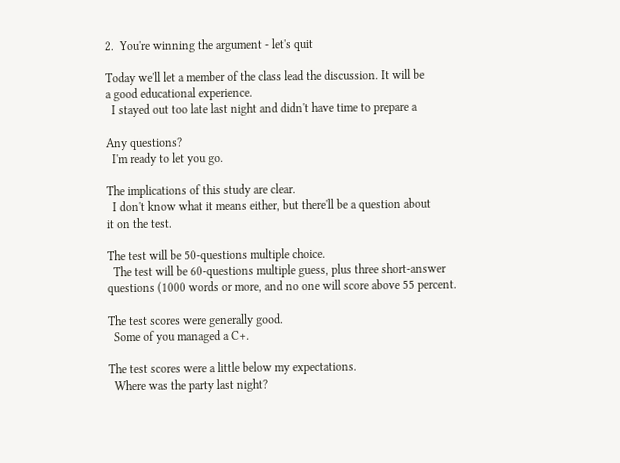2.  You're winning the argument - let's quit

Today we'll let a member of the class lead the discussion. It will be
a good educational experience.
  I stayed out too late last night and didn't have time to prepare a

Any questions?
  I'm ready to let you go.

The implications of this study are clear.
  I don't know what it means either, but there'll be a question about
it on the test.

The test will be 50-questions multiple choice.
  The test will be 60-questions multiple guess, plus three short-answer
questions (1000 words or more, and no one will score above 55 percent.

The test scores were generally good.
  Some of you managed a C+.

The test scores were a little below my expectations.
  Where was the party last night?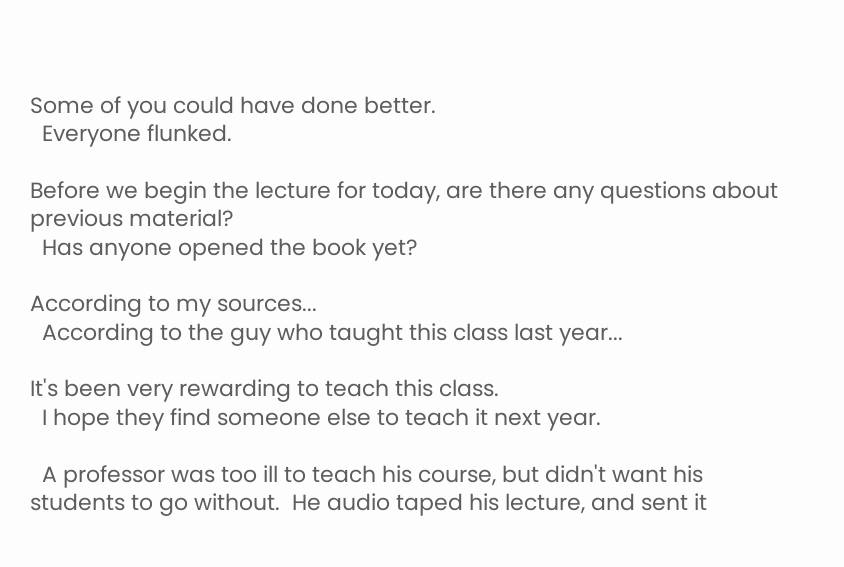Some of you could have done better.
  Everyone flunked.

Before we begin the lecture for today, are there any questions about
previous material?
  Has anyone opened the book yet?

According to my sources...
  According to the guy who taught this class last year...

It's been very rewarding to teach this class.
  I hope they find someone else to teach it next year.

  A professor was too ill to teach his course, but didn't want his
students to go without.  He audio taped his lecture, and sent it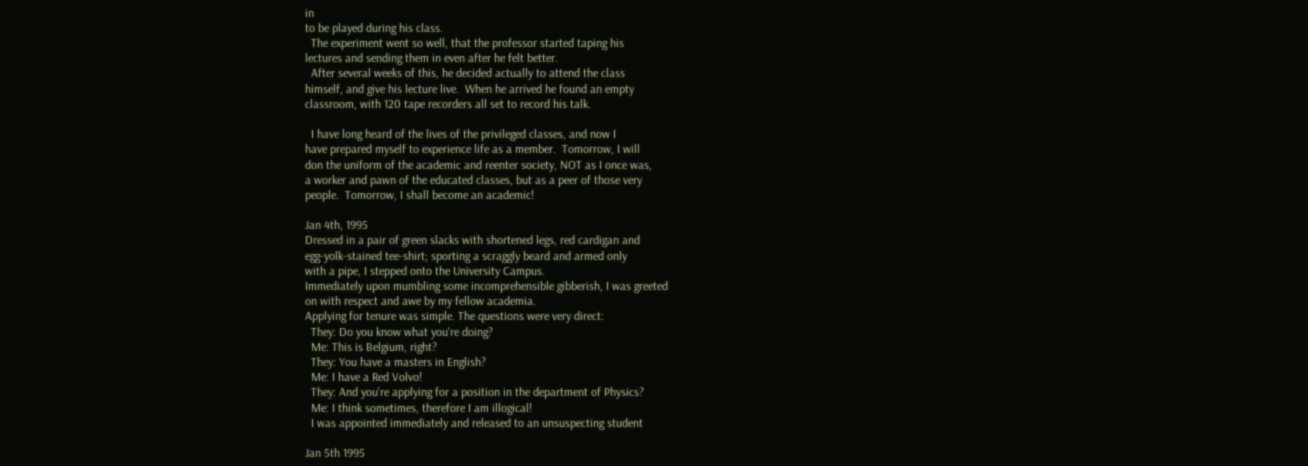in
to be played during his class.
  The experiment went so well, that the professor started taping his
lectures and sending them in even after he felt better.
  After several weeks of this, he decided actually to attend the class
himself, and give his lecture live.  When he arrived he found an empty
classroom, with 120 tape recorders all set to record his talk.

  I have long heard of the lives of the privileged classes, and now I
have prepared myself to experience life as a member.  Tomorrow, I will
don the uniform of the academic and reenter society, NOT as I once was,
a worker and pawn of the educated classes, but as a peer of those very
people.  Tomorrow, I shall become an academic!

Jan 4th, 1995
Dressed in a pair of green slacks with shortened legs, red cardigan and
egg-yolk-stained tee-shirt; sporting a scraggly beard and armed only
with a pipe, I stepped onto the University Campus.
Immediately upon mumbling some incomprehensible gibberish, I was greeted
on with respect and awe by my fellow academia.
Applying for tenure was simple. The questions were very direct:
  They: Do you know what you're doing?
  Me: This is Belgium, right?
  They: You have a masters in English?
  Me: I have a Red Volvo!
  They: And you're applying for a position in the department of Physics?
  Me: I think sometimes, therefore I am illogical!
  I was appointed immediately and released to an unsuspecting student

Jan 5th 1995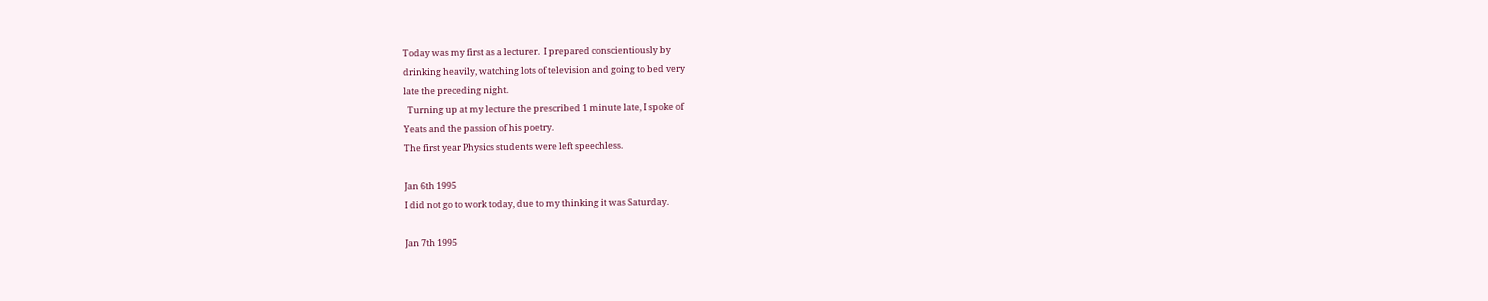Today was my first as a lecturer.  I prepared conscientiously by
drinking heavily, watching lots of television and going to bed very
late the preceding night.
  Turning up at my lecture the prescribed 1 minute late, I spoke of
Yeats and the passion of his poetry.
The first year Physics students were left speechless.

Jan 6th 1995
I did not go to work today, due to my thinking it was Saturday.

Jan 7th 1995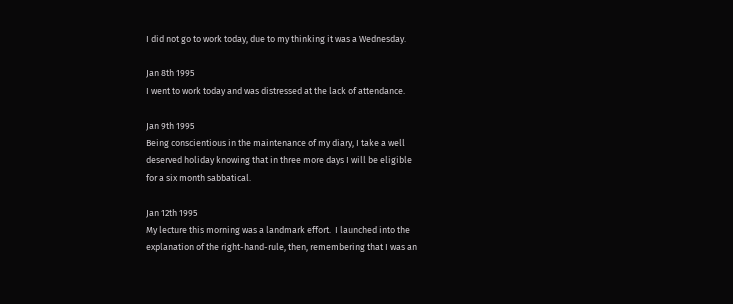I did not go to work today, due to my thinking it was a Wednesday.

Jan 8th 1995
I went to work today and was distressed at the lack of attendance.

Jan 9th 1995
Being conscientious in the maintenance of my diary, I take a well
deserved holiday knowing that in three more days I will be eligible
for a six month sabbatical.

Jan 12th 1995
My lecture this morning was a landmark effort.  I launched into the
explanation of the right-hand-rule, then, remembering that I was an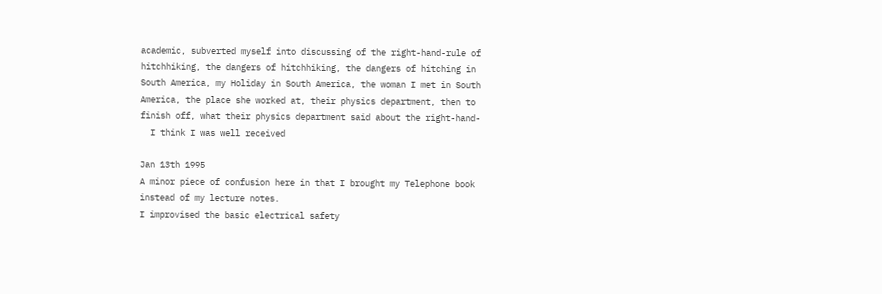academic, subverted myself into discussing of the right-hand-rule of
hitchhiking, the dangers of hitchhiking, the dangers of hitching in
South America, my Holiday in South America, the woman I met in South
America, the place she worked at, their physics department, then to
finish off, what their physics department said about the right-hand-
  I think I was well received

Jan 13th 1995
A minor piece of confusion here in that I brought my Telephone book
instead of my lecture notes.
I improvised the basic electrical safety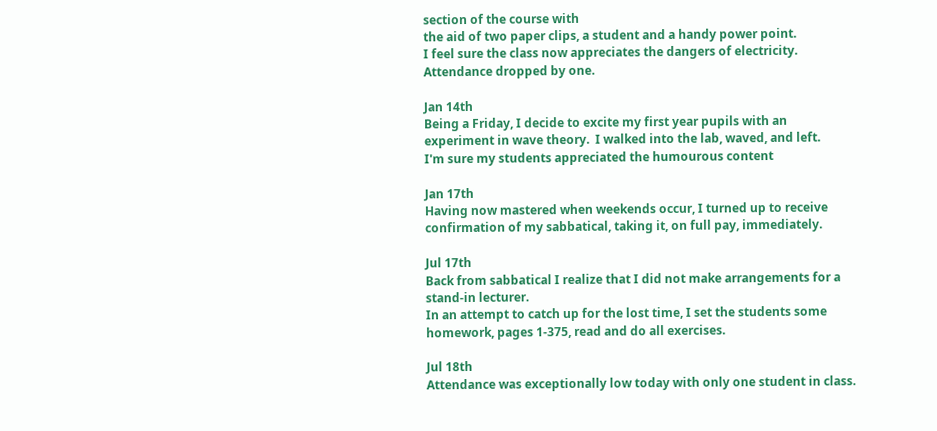section of the course with
the aid of two paper clips, a student and a handy power point.
I feel sure the class now appreciates the dangers of electricity.
Attendance dropped by one.

Jan 14th
Being a Friday, I decide to excite my first year pupils with an
experiment in wave theory.  I walked into the lab, waved, and left.
I'm sure my students appreciated the humourous content

Jan 17th
Having now mastered when weekends occur, I turned up to receive
confirmation of my sabbatical, taking it, on full pay, immediately.

Jul 17th
Back from sabbatical I realize that I did not make arrangements for a
stand-in lecturer.
In an attempt to catch up for the lost time, I set the students some
homework, pages 1-375, read and do all exercises.

Jul 18th
Attendance was exceptionally low today with only one student in class.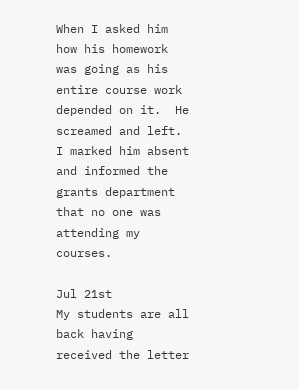When I asked him how his homework was going as his entire course work
depended on it.  He screamed and left.
I marked him absent and informed the grants department that no one was
attending my courses.

Jul 21st
My students are all back having received the letter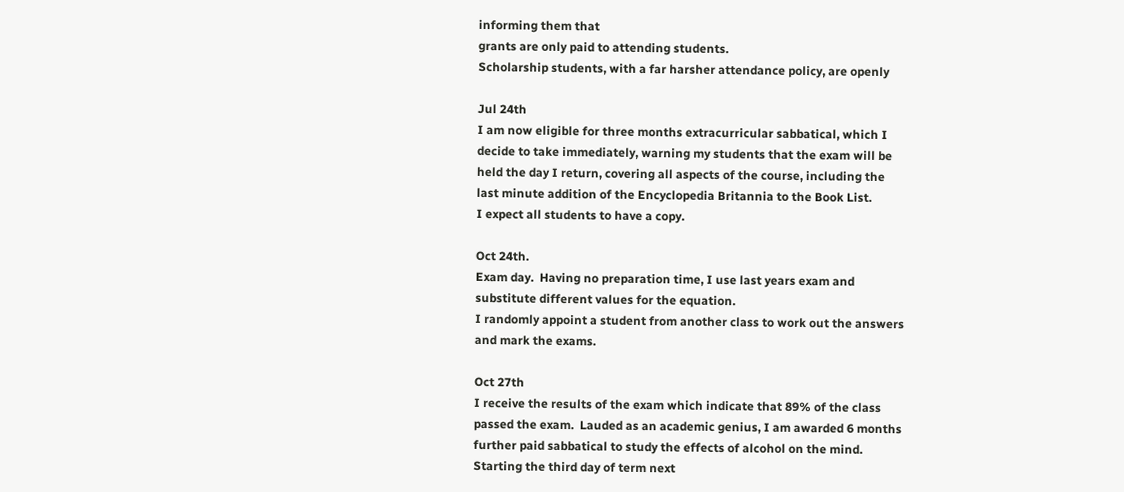informing them that
grants are only paid to attending students.
Scholarship students, with a far harsher attendance policy, are openly

Jul 24th
I am now eligible for three months extracurricular sabbatical, which I
decide to take immediately, warning my students that the exam will be
held the day I return, covering all aspects of the course, including the
last minute addition of the Encyclopedia Britannia to the Book List.
I expect all students to have a copy.

Oct 24th.
Exam day.  Having no preparation time, I use last years exam and
substitute different values for the equation.
I randomly appoint a student from another class to work out the answers
and mark the exams.

Oct 27th
I receive the results of the exam which indicate that 89% of the class
passed the exam.  Lauded as an academic genius, I am awarded 6 months
further paid sabbatical to study the effects of alcohol on the mind.
Starting the third day of term next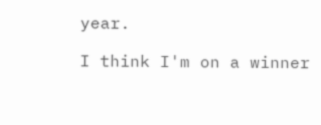year.

I think I'm on a winner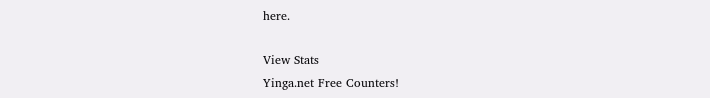here.

View Stats
Yinga.net Free Counters!